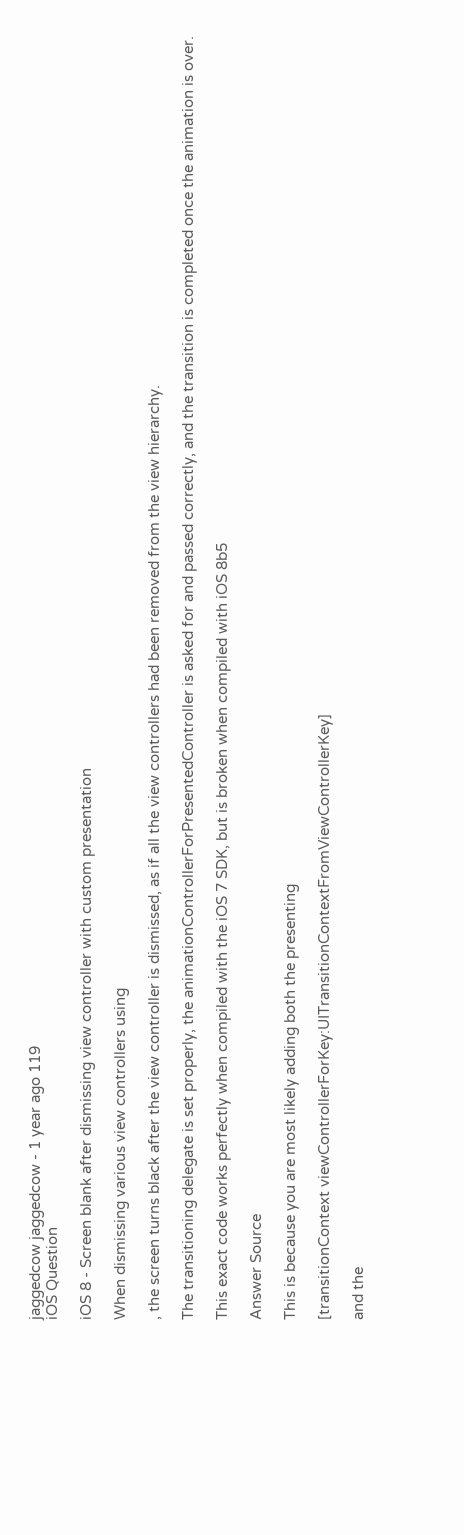jaggedcow jaggedcow - 1 year ago 119
iOS Question

iOS 8 - Screen blank after dismissing view controller with custom presentation

When dismissing various view controllers using

, the screen turns black after the view controller is dismissed, as if all the view controllers had been removed from the view hierarchy.

The transitioning delegate is set properly, the animationControllerForPresentedController is asked for and passed correctly, and the transition is completed once the animation is over.

This exact code works perfectly when compiled with the iOS 7 SDK, but is broken when compiled with iOS 8b5

Answer Source

This is because you are most likely adding both the presenting

[transitionContext viewControllerForKey:UITransitionContextFromViewControllerKey]

and the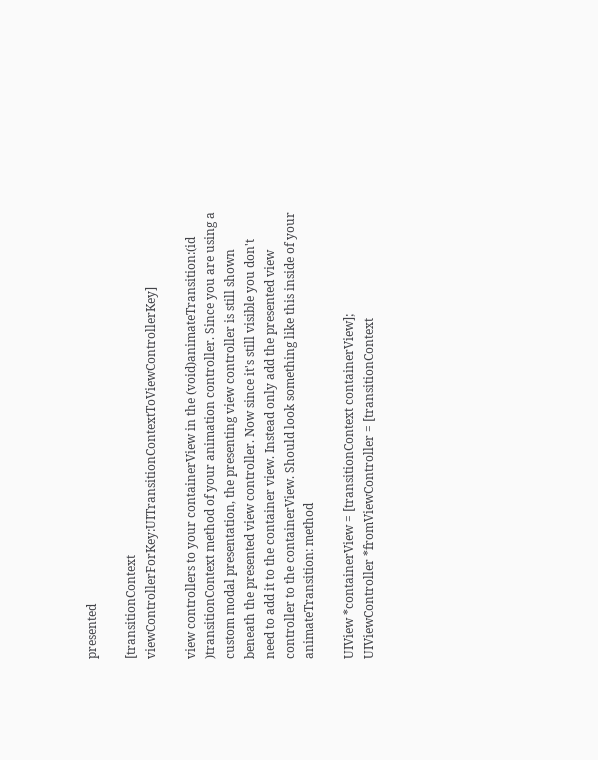presented

[transitionContext viewControllerForKey:UITransitionContextToViewControllerKey]

view controllers to your containerView in the (void)animateTransition:(id )transitionContext method of your animation controller. Since you are using a custom modal presentation, the presenting view controller is still shown beneath the presented view controller. Now since it's still visible you don't need to add it to the container view. Instead only add the presented view controller to the containerView. Should look something like this inside of your animateTransition: method

UIView *containerView = [transitionContext containerView];
UIViewController *fromViewController = [transitionContext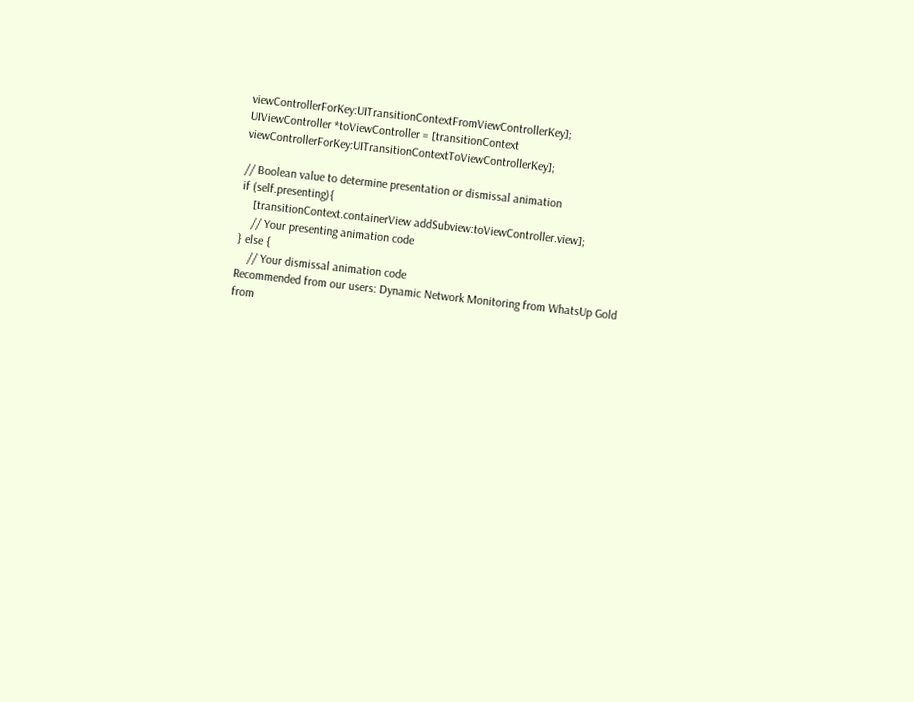viewControllerForKey:UITransitionContextFromViewControllerKey];
UIViewController *toViewController = [transitionContext viewControllerForKey:UITransitionContextToViewControllerKey];

// Boolean value to determine presentation or dismissal animation
if (self.presenting){
    [transitionContext.containerView addSubview:toViewController.view];
    // Your presenting animation code
} else {
    // Your dismissal animation code
Recommended from our users: Dynamic Network Monitoring from WhatsUp Gold from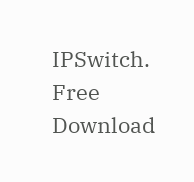IPSwitch. Free Download